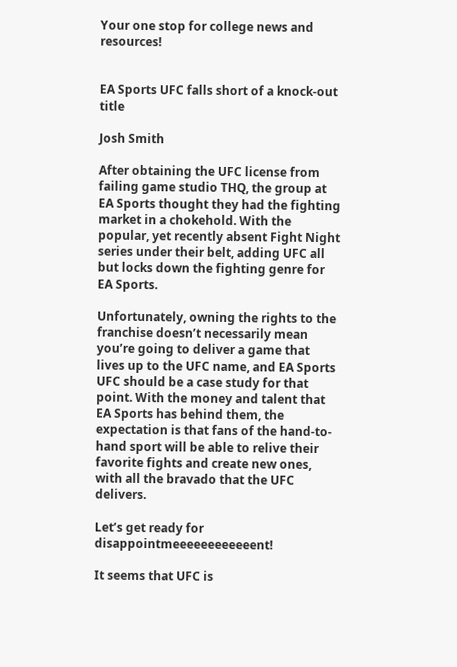Your one stop for college news and resources!


EA Sports UFC falls short of a knock-out title

Josh Smith

After obtaining the UFC license from failing game studio THQ, the group at EA Sports thought they had the fighting market in a chokehold. With the popular, yet recently absent Fight Night series under their belt, adding UFC all but locks down the fighting genre for EA Sports.

Unfortunately, owning the rights to the franchise doesn’t necessarily mean you’re going to deliver a game that lives up to the UFC name, and EA Sports UFC should be a case study for that point. With the money and talent that EA Sports has behind them, the expectation is that fans of the hand-to-hand sport will be able to relive their favorite fights and create new ones, with all the bravado that the UFC delivers.

Let’s get ready for disappointmeeeeeeeeeeeent!

It seems that UFC is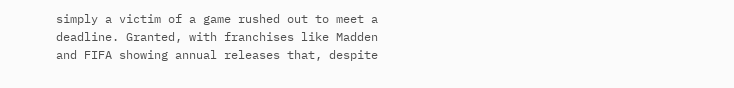simply a victim of a game rushed out to meet a deadline. Granted, with franchises like Madden and FIFA showing annual releases that, despite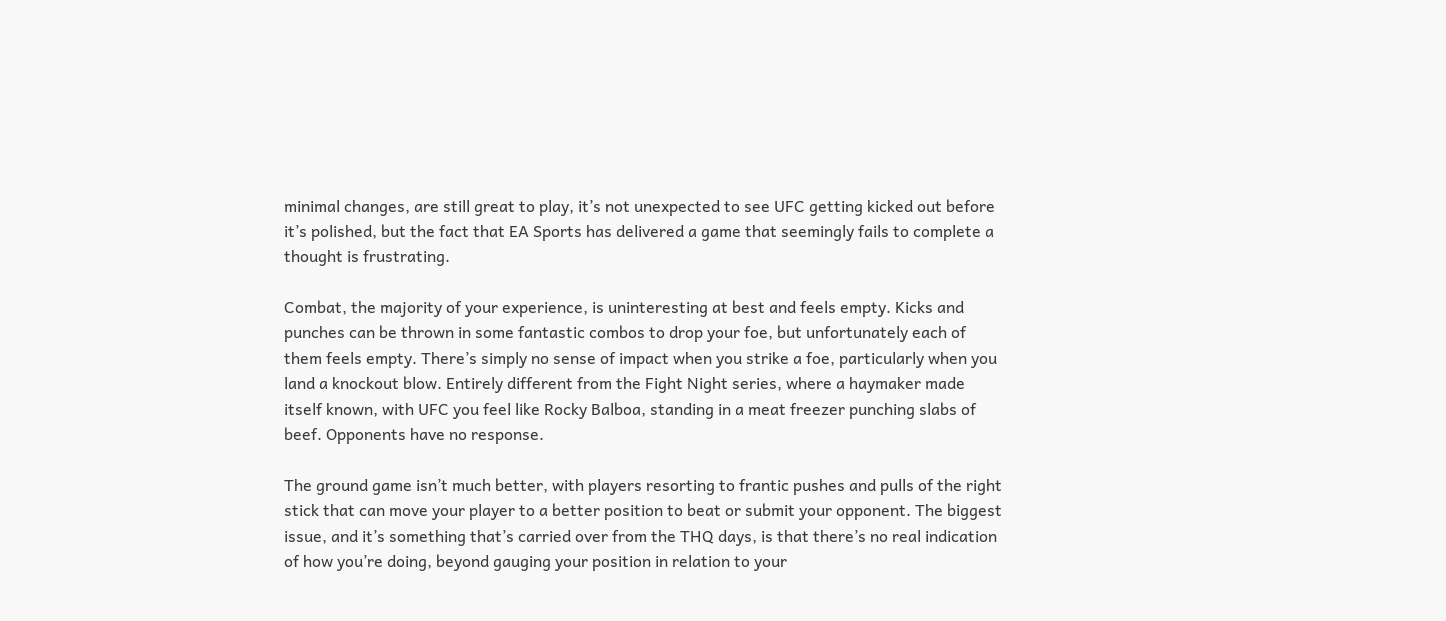minimal changes, are still great to play, it’s not unexpected to see UFC getting kicked out before it’s polished, but the fact that EA Sports has delivered a game that seemingly fails to complete a thought is frustrating.

Combat, the majority of your experience, is uninteresting at best and feels empty. Kicks and punches can be thrown in some fantastic combos to drop your foe, but unfortunately each of them feels empty. There’s simply no sense of impact when you strike a foe, particularly when you land a knockout blow. Entirely different from the Fight Night series, where a haymaker made itself known, with UFC you feel like Rocky Balboa, standing in a meat freezer punching slabs of beef. Opponents have no response.

The ground game isn’t much better, with players resorting to frantic pushes and pulls of the right stick that can move your player to a better position to beat or submit your opponent. The biggest issue, and it’s something that’s carried over from the THQ days, is that there’s no real indication of how you’re doing, beyond gauging your position in relation to your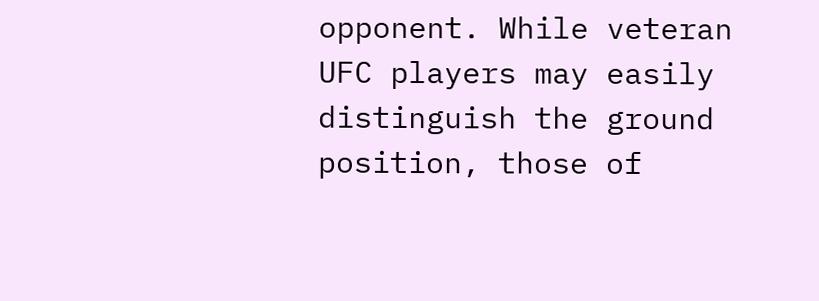opponent. While veteran UFC players may easily distinguish the ground position, those of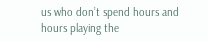us who don’t spend hours and hours playing the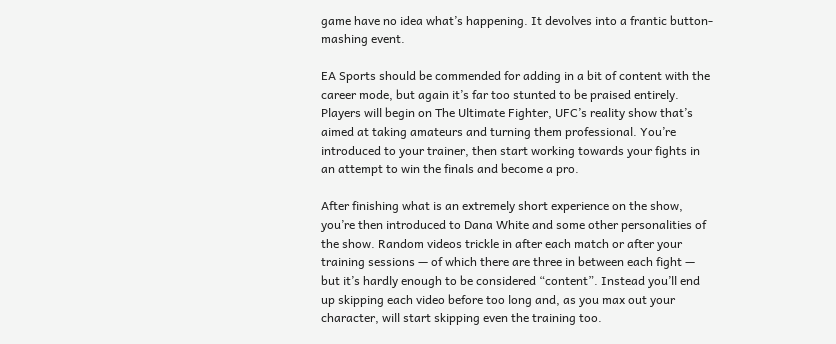game have no idea what’s happening. It devolves into a frantic button-mashing event.

EA Sports should be commended for adding in a bit of content with the career mode, but again it’s far too stunted to be praised entirely. Players will begin on The Ultimate Fighter, UFC’s reality show that’s aimed at taking amateurs and turning them professional. You’re introduced to your trainer, then start working towards your fights in an attempt to win the finals and become a pro.

After finishing what is an extremely short experience on the show, you’re then introduced to Dana White and some other personalities of the show. Random videos trickle in after each match or after your training sessions — of which there are three in between each fight — but it’s hardly enough to be considered “content”. Instead you’ll end up skipping each video before too long and, as you max out your character, will start skipping even the training too.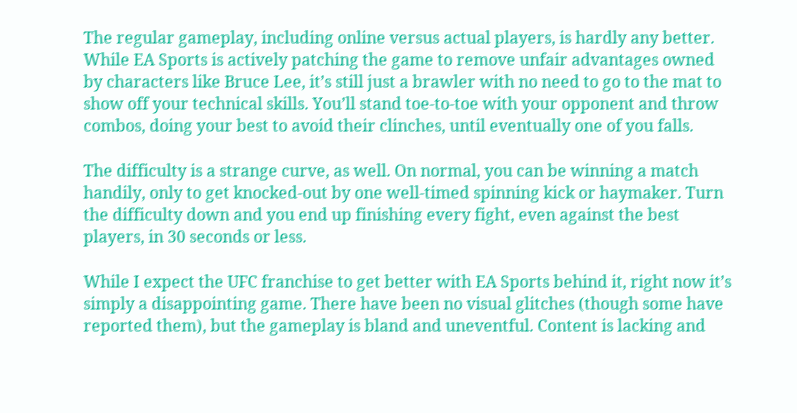The regular gameplay, including online versus actual players, is hardly any better. While EA Sports is actively patching the game to remove unfair advantages owned by characters like Bruce Lee, it’s still just a brawler with no need to go to the mat to show off your technical skills. You’ll stand toe-to-toe with your opponent and throw combos, doing your best to avoid their clinches, until eventually one of you falls.

The difficulty is a strange curve, as well. On normal, you can be winning a match handily, only to get knocked-out by one well-timed spinning kick or haymaker. Turn the difficulty down and you end up finishing every fight, even against the best players, in 30 seconds or less.

While I expect the UFC franchise to get better with EA Sports behind it, right now it’s simply a disappointing game. There have been no visual glitches (though some have reported them), but the gameplay is bland and uneventful. Content is lacking and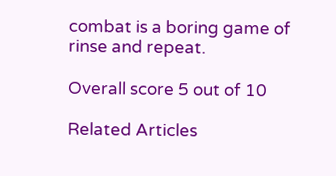combat is a boring game of rinse and repeat.

Overall score 5 out of 10

Related Articles